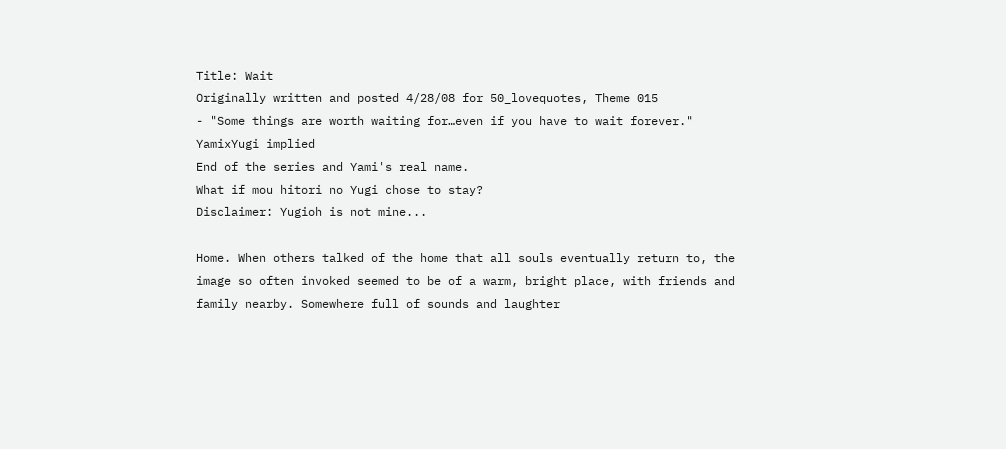Title: Wait
Originally written and posted 4/28/08 for 50_lovequotes, Theme 015
- "Some things are worth waiting for…even if you have to wait forever."
YamixYugi implied
End of the series and Yami's real name.
What if mou hitori no Yugi chose to stay?
Disclaimer: Yugioh is not mine...

Home. When others talked of the home that all souls eventually return to, the image so often invoked seemed to be of a warm, bright place, with friends and family nearby. Somewhere full of sounds and laughter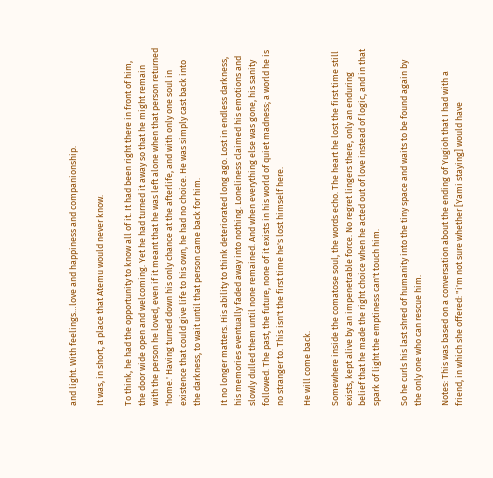and light. With feelings…love and happiness and companionship.

It was, in short, a place that Atemu would never know.

To think, he had the opportunity to know all of it. It had been right there in front of him, the door wide open and welcoming. Yet he had turned it away so that he might remain with the person he loved, even if it meant that he was left alone when that person returned 'home.' Having turned down his only chance at the afterlife, and with only one soul in existence that could give life to his own, he had no choice. He was simply cast back into the darkness, to wait until that person came back for him.

It no longer matters. His ability to think deteriorated long ago. Lost in endless darkness, his memories eventually faded away into nothing. Loneliness claimed his emotions and slowly dulled them until none remained. And when everything else was gone, his sanity followed. The past, the future, none of it exists in his world of quiet madness; a world he is no stranger to. This isn't the first time he's lost himself here.

He will come back.

Somewhere inside the comatose soul, the words echo. The heart he lost the first time still exists, kept alive by an impenetrable force. No regret lingers there, only an enduring belief that he made the right choice when he acted out of love instead of logic, and in that spark of light the emptiness can't touch him.

So he curls his last shred of humanity into the tiny space and waits to be found again by the only one who can rescue him.

Notes: This was based on a conversation about the ending of Yugioh that I had with a friend, in which she offered: "i'm not sure whether [Yami staying] would have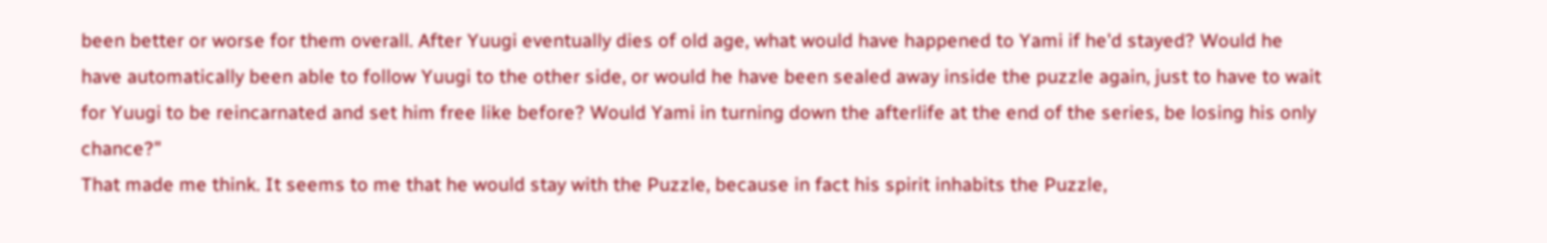been better or worse for them overall. After Yuugi eventually dies of old age, what would have happened to Yami if he'd stayed? Would he have automatically been able to follow Yuugi to the other side, or would he have been sealed away inside the puzzle again, just to have to wait for Yuugi to be reincarnated and set him free like before? Would Yami in turning down the afterlife at the end of the series, be losing his only chance?"
That made me think. It seems to me that he would stay with the Puzzle, because in fact his spirit inhabits the Puzzle,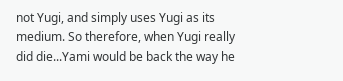not Yugi, and simply uses Yugi as its medium. So therefore, when Yugi really did die...Yami would be back the way he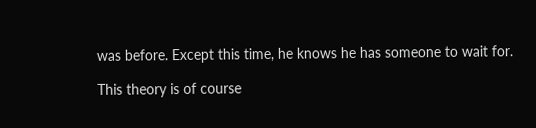was before. Except this time, he knows he has someone to wait for.

This theory is of course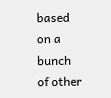based on a bunch of other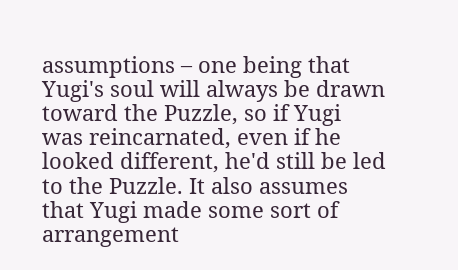assumptions – one being that Yugi's soul will always be drawn toward the Puzzle, so if Yugi was reincarnated, even if he looked different, he'd still be led to the Puzzle. It also assumes that Yugi made some sort of arrangement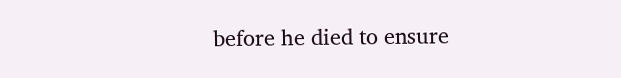before he died to ensure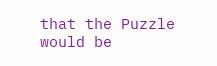that the Puzzle would be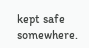kept safe somewhere.